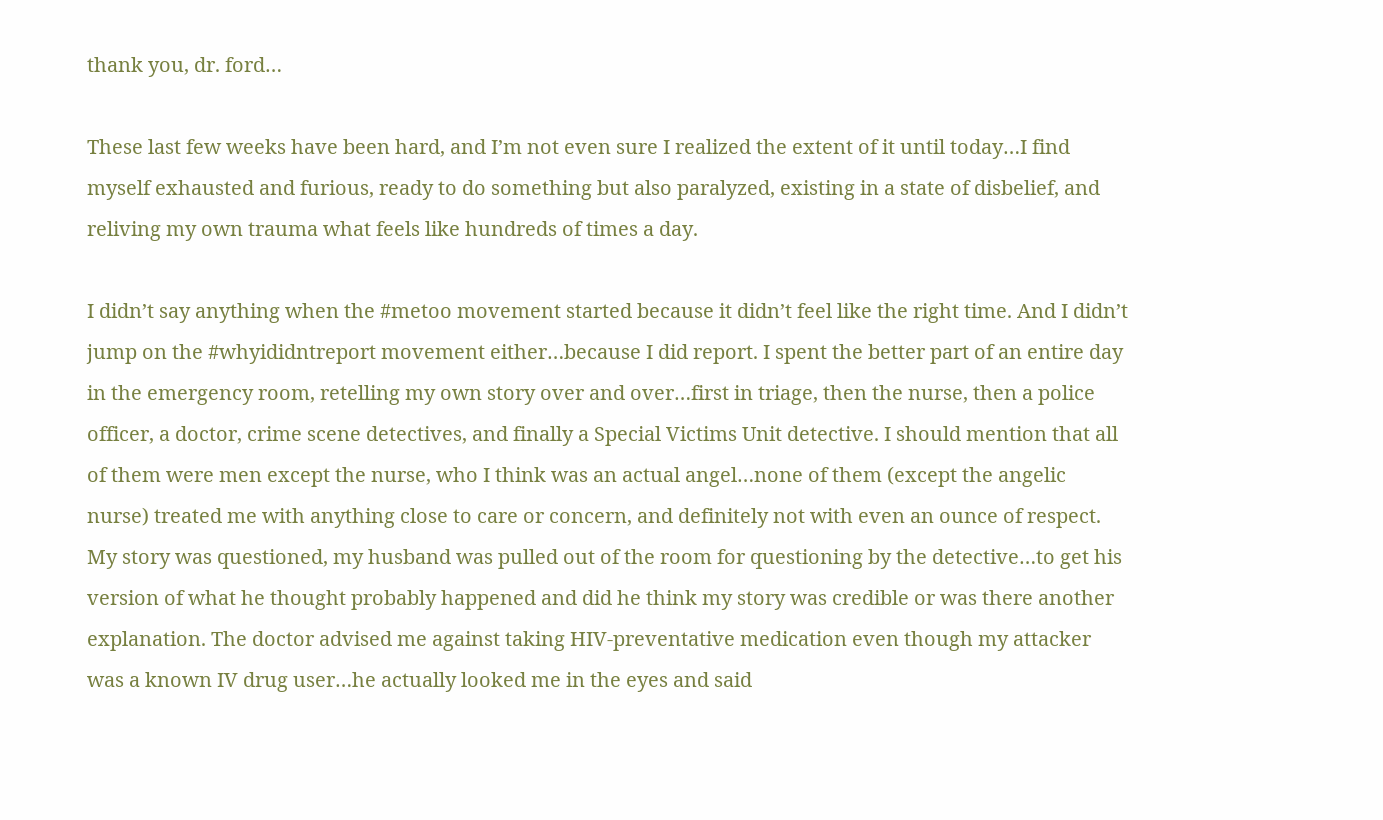thank you, dr. ford…

These last few weeks have been hard, and I’m not even sure I realized the extent of it until today…I find myself exhausted and furious, ready to do something but also paralyzed, existing in a state of disbelief, and reliving my own trauma what feels like hundreds of times a day.

I didn’t say anything when the #metoo movement started because it didn’t feel like the right time. And I didn’t jump on the #whyididntreport movement either…because I did report. I spent the better part of an entire day in the emergency room, retelling my own story over and over…first in triage, then the nurse, then a police officer, a doctor, crime scene detectives, and finally a Special Victims Unit detective. I should mention that all of them were men except the nurse, who I think was an actual angel…none of them (except the angelic nurse) treated me with anything close to care or concern, and definitely not with even an ounce of respect. My story was questioned, my husband was pulled out of the room for questioning by the detective…to get his version of what he thought probably happened and did he think my story was credible or was there another explanation. The doctor advised me against taking HIV-preventative medication even though my attacker was a known IV drug user…he actually looked me in the eyes and said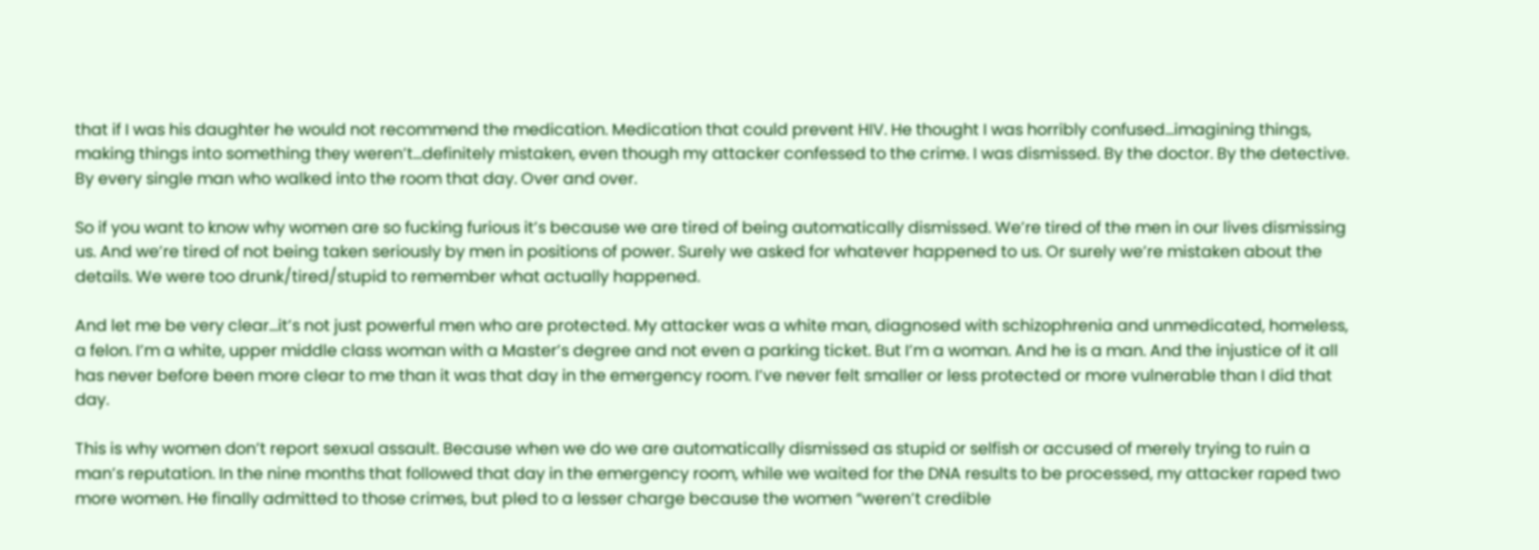that if I was his daughter he would not recommend the medication. Medication that could prevent HIV. He thought I was horribly confused…imagining things, making things into something they weren’t…definitely mistaken, even though my attacker confessed to the crime. I was dismissed. By the doctor. By the detective. By every single man who walked into the room that day. Over and over.

So if you want to know why women are so fucking furious it’s because we are tired of being automatically dismissed. We’re tired of the men in our lives dismissing us. And we’re tired of not being taken seriously by men in positions of power. Surely we asked for whatever happened to us. Or surely we’re mistaken about the details. We were too drunk/tired/stupid to remember what actually happened.

And let me be very clear…it’s not just powerful men who are protected. My attacker was a white man, diagnosed with schizophrenia and unmedicated, homeless, a felon. I’m a white, upper middle class woman with a Master’s degree and not even a parking ticket. But I’m a woman. And he is a man. And the injustice of it all has never before been more clear to me than it was that day in the emergency room. I’ve never felt smaller or less protected or more vulnerable than I did that day.

This is why women don’t report sexual assault. Because when we do we are automatically dismissed as stupid or selfish or accused of merely trying to ruin a man’s reputation. In the nine months that followed that day in the emergency room, while we waited for the DNA results to be processed, my attacker raped two more women. He finally admitted to those crimes, but pled to a lesser charge because the women “weren’t credible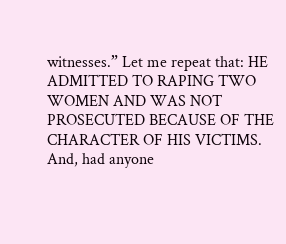witnesses.” Let me repeat that: HE ADMITTED TO RAPING TWO WOMEN AND WAS NOT PROSECUTED BECAUSE OF THE CHARACTER OF HIS VICTIMS. And, had anyone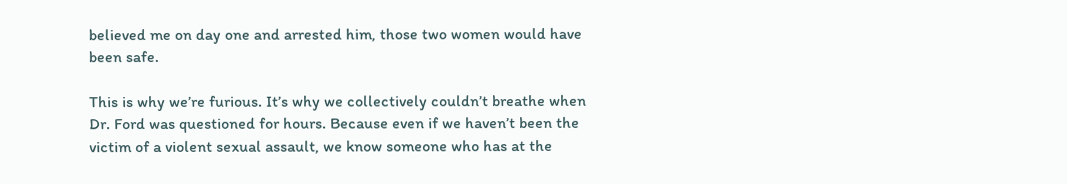believed me on day one and arrested him, those two women would have been safe.

This is why we’re furious. It’s why we collectively couldn’t breathe when Dr. Ford was questioned for hours. Because even if we haven’t been the victim of a violent sexual assault, we know someone who has at the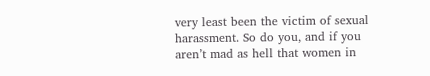very least been the victim of sexual harassment. So do you, and if you aren’t mad as hell that women in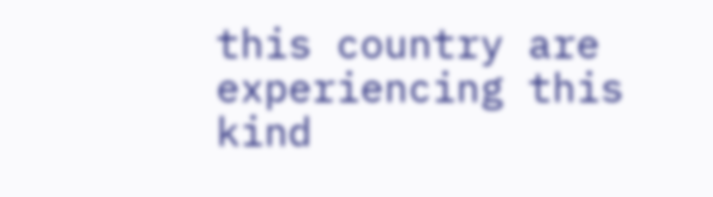this country are experiencing this kind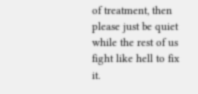of treatment, then please just be quiet while the rest of us fight like hell to fix it.